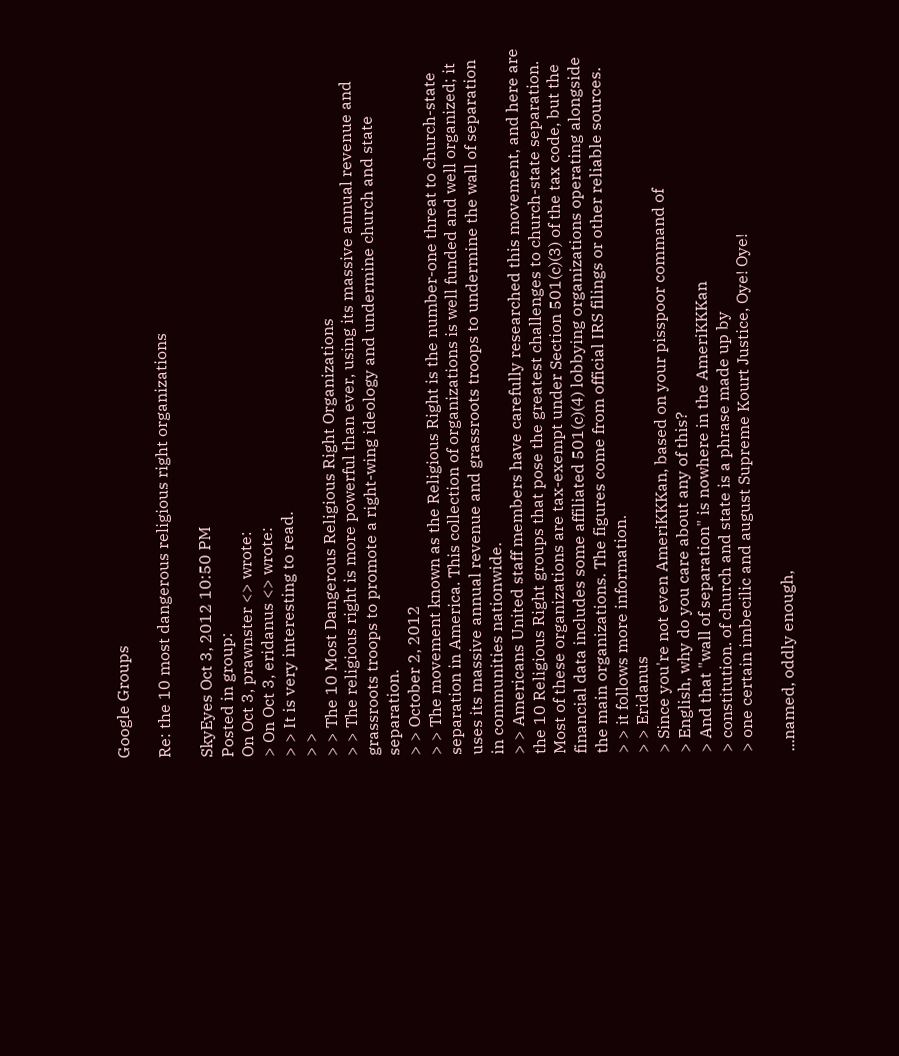Google Groups

Re: the 10 most dangerous religious right organizations

SkyEyes Oct 3, 2012 10:50 PM
Posted in group:
On Oct 3, prawnster <> wrote:
> On Oct 3, eridanus <> wrote:
> > It is very interesting to read.
> >
> > The 10 Most Dangerous Religious Right Organizations
> > The religious right is more powerful than ever, using its massive annual revenue and grassroots troops to promote a right-wing ideology and undermine church and state separation.
> > October 2, 2012
> > The movement known as the Religious Right is the number-one threat to church-state separation in America. This collection of organizations is well funded and well organized; it uses its massive annual revenue and grassroots troops to undermine the wall of separation in communities nationwide.
> > Americans United staff members have carefully researched this movement, and here are the 10 Religious Right groups that pose the greatest challenges to church-state separation. Most of these organizations are tax-exempt under Section 501(c)(3) of the tax code, but the financial data includes some affiliated 501(c)(4) lobbying organizations operating alongside the main organizations. The figures come from official IRS filings or other reliable sources.
> > it follows more information.
> > Eridanus
> Since you're not even AmeriKKKan, based on your pisspoor command of
> English, why do you care about any of this?
> And that "wall of separation" is nowhere in the AmeriKKKan
> constitution. of church and state is a phrase made up by
> one certain imbecilic and august Supreme Kourt Justice, Oye! Oye!

...named, oddly enough,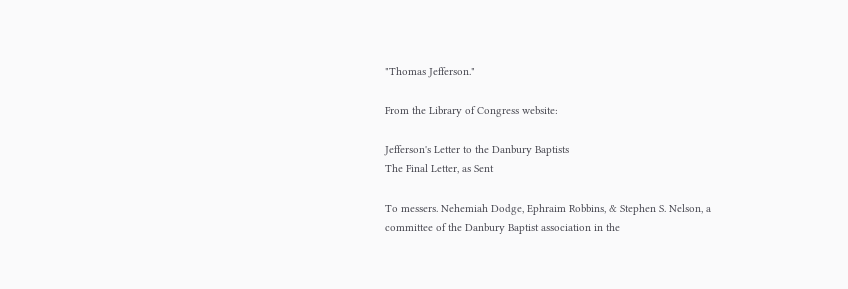"Thomas Jefferson."

From the Library of Congress website:

Jefferson's Letter to the Danbury Baptists
The Final Letter, as Sent

To messers. Nehemiah Dodge, Ephraim Robbins, & Stephen S. Nelson, a
committee of the Danbury Baptist association in the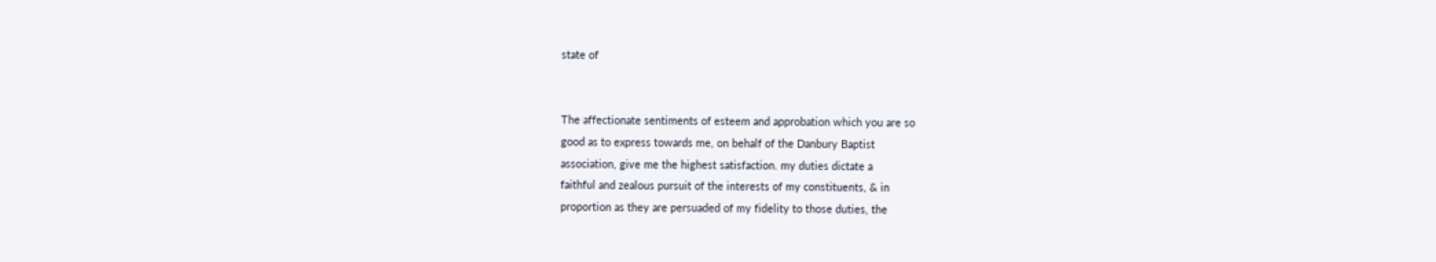state of


The affectionate sentiments of esteem and approbation which you are so
good as to express towards me, on behalf of the Danbury Baptist
association, give me the highest satisfaction. my duties dictate a
faithful and zealous pursuit of the interests of my constituents, & in
proportion as they are persuaded of my fidelity to those duties, the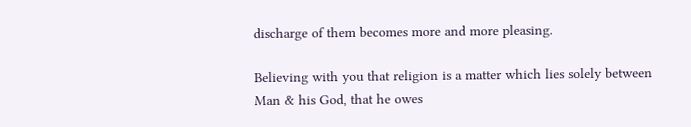discharge of them becomes more and more pleasing.

Believing with you that religion is a matter which lies solely between
Man & his God, that he owes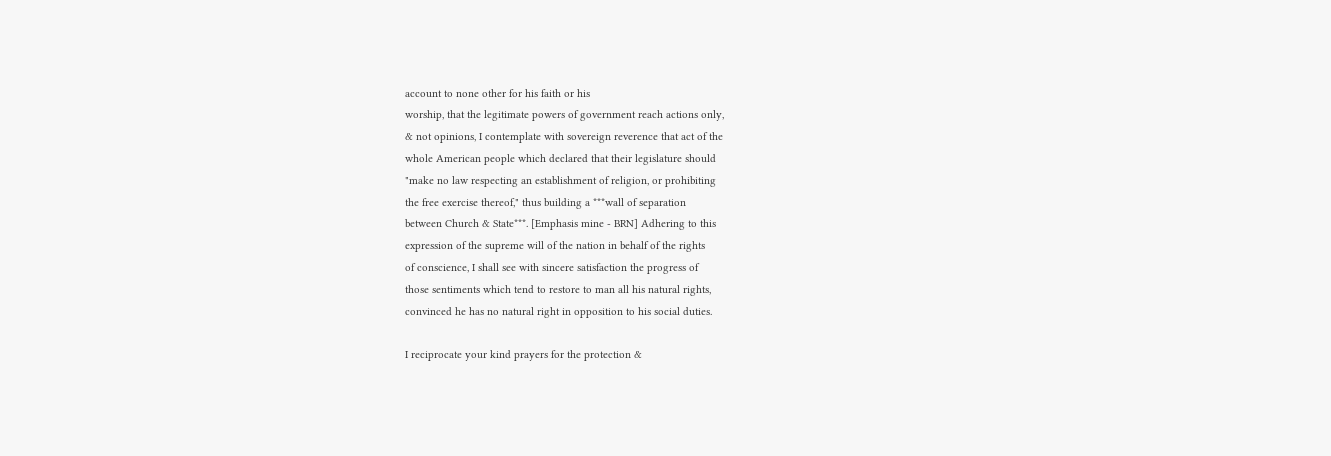account to none other for his faith or his
worship, that the legitimate powers of government reach actions only,
& not opinions, I contemplate with sovereign reverence that act of the
whole American people which declared that their legislature should
"make no law respecting an establishment of religion, or prohibiting
the free exercise thereof," thus building a ***wall of separation
between Church & State***. [Emphasis mine - BRN] Adhering to this
expression of the supreme will of the nation in behalf of the rights
of conscience, I shall see with sincere satisfaction the progress of
those sentiments which tend to restore to man all his natural rights,
convinced he has no natural right in opposition to his social duties.

I reciprocate your kind prayers for the protection &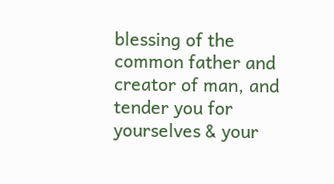blessing of the
common father and creator of man, and tender you for yourselves & your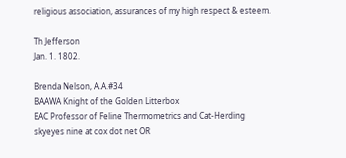religious association, assurances of my high respect & esteem.

Th Jefferson
Jan. 1. 1802.

Brenda Nelson, A.A.#34
BAAWA Knight of the Golden Litterbox
EAC Professor of Feline Thermometrics and Cat-Herding
skyeyes nine at cox dot net OR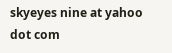skyeyes nine at yahoo dot com